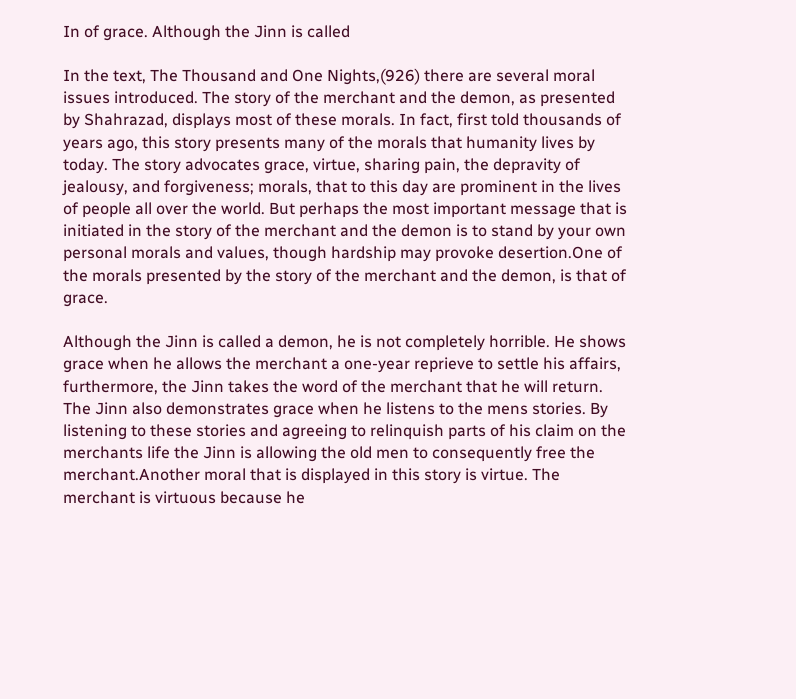In of grace. Although the Jinn is called

In the text, The Thousand and One Nights,(926) there are several moral issues introduced. The story of the merchant and the demon, as presented by Shahrazad, displays most of these morals. In fact, first told thousands of years ago, this story presents many of the morals that humanity lives by today. The story advocates grace, virtue, sharing pain, the depravity of jealousy, and forgiveness; morals, that to this day are prominent in the lives of people all over the world. But perhaps the most important message that is initiated in the story of the merchant and the demon is to stand by your own personal morals and values, though hardship may provoke desertion.One of the morals presented by the story of the merchant and the demon, is that of grace.

Although the Jinn is called a demon, he is not completely horrible. He shows grace when he allows the merchant a one-year reprieve to settle his affairs, furthermore, the Jinn takes the word of the merchant that he will return. The Jinn also demonstrates grace when he listens to the mens stories. By listening to these stories and agreeing to relinquish parts of his claim on the merchants life the Jinn is allowing the old men to consequently free the merchant.Another moral that is displayed in this story is virtue. The merchant is virtuous because he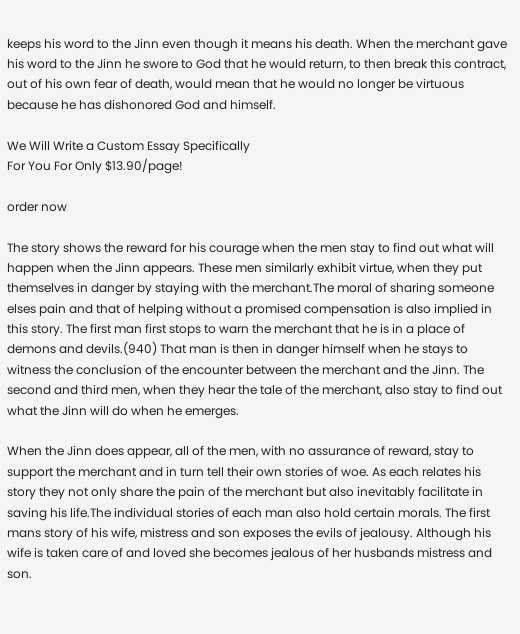keeps his word to the Jinn even though it means his death. When the merchant gave his word to the Jinn he swore to God that he would return, to then break this contract, out of his own fear of death, would mean that he would no longer be virtuous because he has dishonored God and himself.

We Will Write a Custom Essay Specifically
For You For Only $13.90/page!

order now

The story shows the reward for his courage when the men stay to find out what will happen when the Jinn appears. These men similarly exhibit virtue, when they put themselves in danger by staying with the merchant.The moral of sharing someone elses pain and that of helping without a promised compensation is also implied in this story. The first man first stops to warn the merchant that he is in a place of demons and devils.(940) That man is then in danger himself when he stays to witness the conclusion of the encounter between the merchant and the Jinn. The second and third men, when they hear the tale of the merchant, also stay to find out what the Jinn will do when he emerges.

When the Jinn does appear, all of the men, with no assurance of reward, stay to support the merchant and in turn tell their own stories of woe. As each relates his story they not only share the pain of the merchant but also inevitably facilitate in saving his life.The individual stories of each man also hold certain morals. The first mans story of his wife, mistress and son exposes the evils of jealousy. Although his wife is taken care of and loved she becomes jealous of her husbands mistress and son.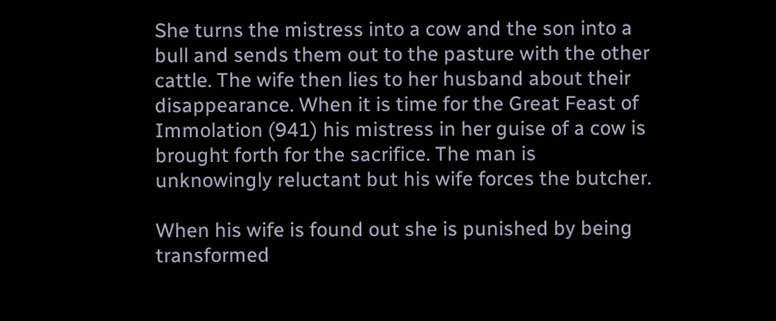She turns the mistress into a cow and the son into a bull and sends them out to the pasture with the other cattle. The wife then lies to her husband about their disappearance. When it is time for the Great Feast of Immolation (941) his mistress in her guise of a cow is brought forth for the sacrifice. The man is unknowingly reluctant but his wife forces the butcher.

When his wife is found out she is punished by being transformed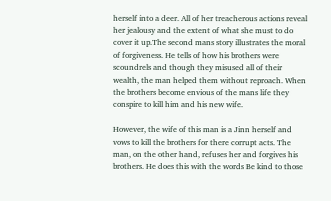herself into a deer. All of her treacherous actions reveal her jealousy and the extent of what she must to do cover it up.The second mans story illustrates the moral of forgiveness. He tells of how his brothers were scoundrels and though they misused all of their wealth, the man helped them without reproach. When the brothers become envious of the mans life they conspire to kill him and his new wife.

However, the wife of this man is a Jinn herself and vows to kill the brothers for there corrupt acts. The man, on the other hand, refuses her and forgives his brothers. He does this with the words Be kind to those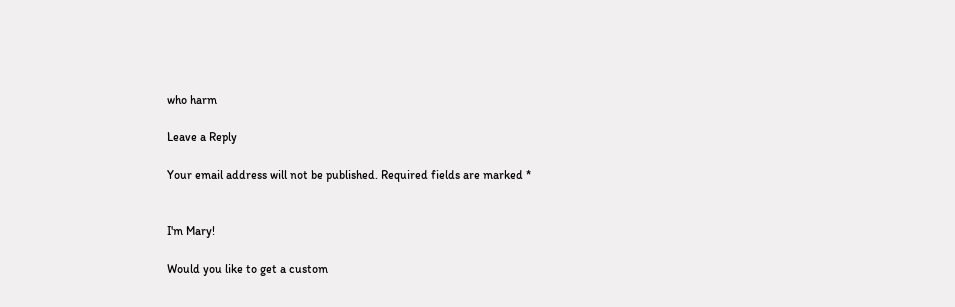who harm

Leave a Reply

Your email address will not be published. Required fields are marked *


I'm Mary!

Would you like to get a custom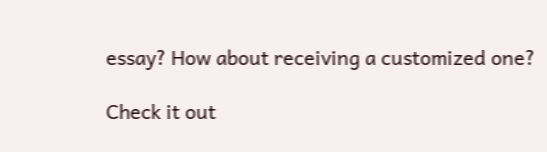essay? How about receiving a customized one?

Check it out